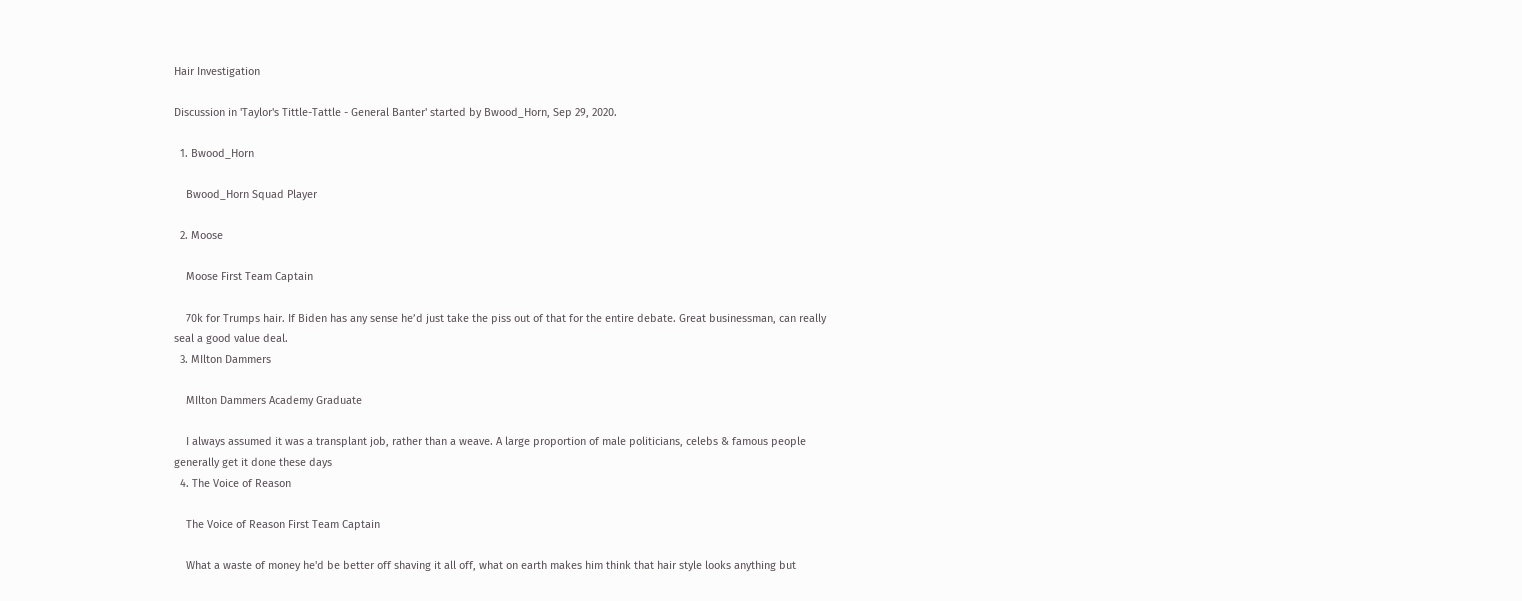Hair Investigation

Discussion in 'Taylor's Tittle-Tattle - General Banter' started by Bwood_Horn, Sep 29, 2020.

  1. Bwood_Horn

    Bwood_Horn Squad Player

  2. Moose

    Moose First Team Captain

    70k for Trumps hair. If Biden has any sense he’d just take the piss out of that for the entire debate. Great businessman, can really seal a good value deal.
  3. MIlton Dammers

    MIlton Dammers Academy Graduate

    I always assumed it was a transplant job, rather than a weave. A large proportion of male politicians, celebs & famous people generally get it done these days
  4. The Voice of Reason

    The Voice of Reason First Team Captain

    What a waste of money he'd be better off shaving it all off, what on earth makes him think that hair style looks anything but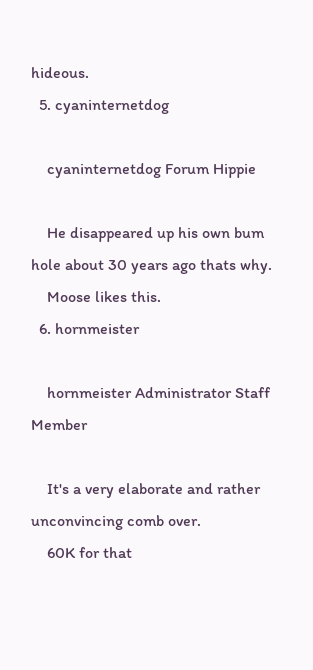hideous.
  5. cyaninternetdog

    cyaninternetdog Forum Hippie

    He disappeared up his own bum hole about 30 years ago thats why.
    Moose likes this.
  6. hornmeister

    hornmeister Administrator Staff Member

    It's a very elaborate and rather unconvincing comb over.
    60K for that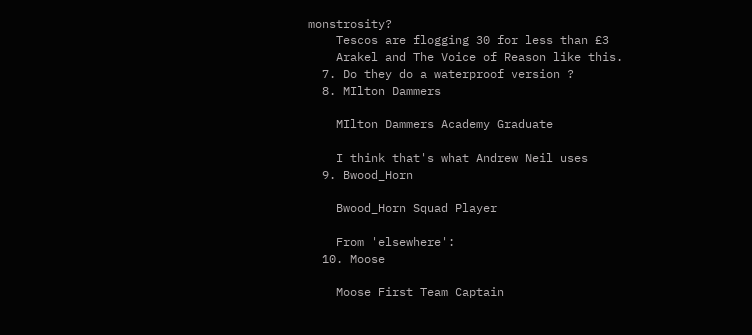monstrosity?
    Tescos are flogging 30 for less than £3
    Arakel and The Voice of Reason like this.
  7. Do they do a waterproof version ?
  8. MIlton Dammers

    MIlton Dammers Academy Graduate

    I think that's what Andrew Neil uses
  9. Bwood_Horn

    Bwood_Horn Squad Player

    From 'elsewhere':
  10. Moose

    Moose First Team Captain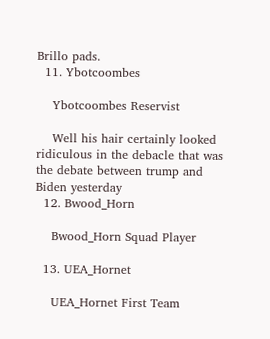Brillo pads.
  11. Ybotcoombes

    Ybotcoombes Reservist

    Well his hair certainly looked ridiculous in the debacle that was the debate between trump and Biden yesterday
  12. Bwood_Horn

    Bwood_Horn Squad Player

  13. UEA_Hornet

    UEA_Hornet First Team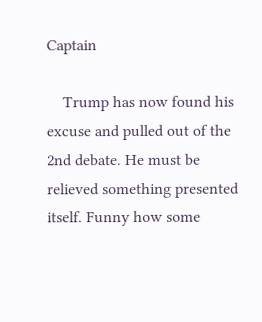Captain

    Trump has now found his excuse and pulled out of the 2nd debate. He must be relieved something presented itself. Funny how some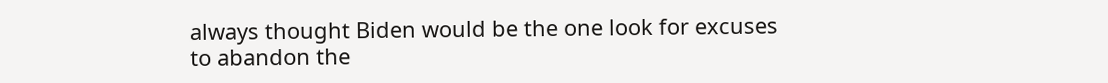always thought Biden would be the one look for excuses to abandon the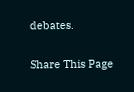debates.

Share This Page